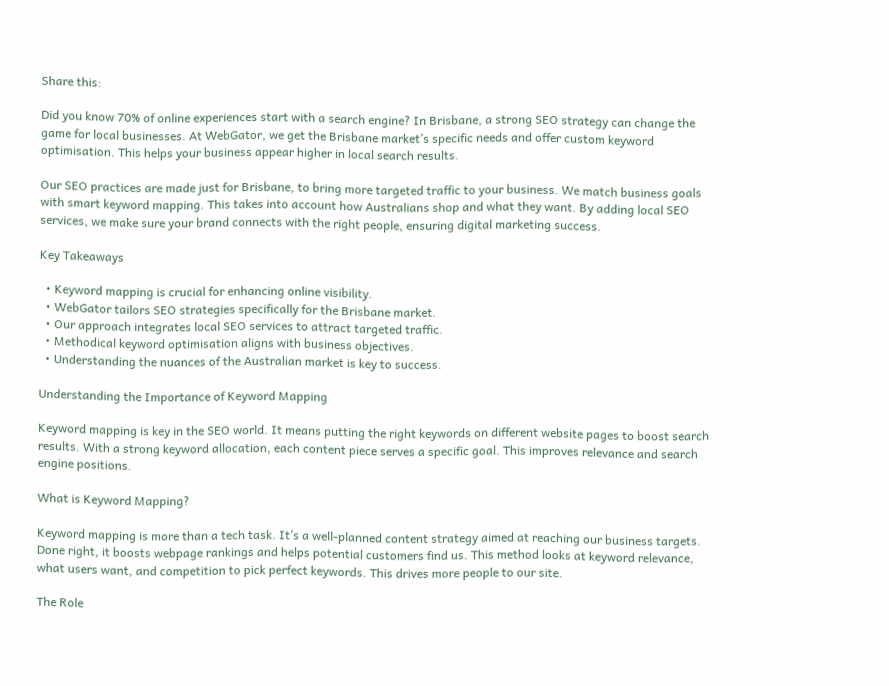Share this:

Did you know 70% of online experiences start with a search engine? In Brisbane, a strong SEO strategy can change the game for local businesses. At WebGator, we get the Brisbane market’s specific needs and offer custom keyword optimisation. This helps your business appear higher in local search results.

Our SEO practices are made just for Brisbane, to bring more targeted traffic to your business. We match business goals with smart keyword mapping. This takes into account how Australians shop and what they want. By adding local SEO services, we make sure your brand connects with the right people, ensuring digital marketing success.

Key Takeaways

  • Keyword mapping is crucial for enhancing online visibility.
  • WebGator tailors SEO strategies specifically for the Brisbane market.
  • Our approach integrates local SEO services to attract targeted traffic.
  • Methodical keyword optimisation aligns with business objectives.
  • Understanding the nuances of the Australian market is key to success.

Understanding the Importance of Keyword Mapping

Keyword mapping is key in the SEO world. It means putting the right keywords on different website pages to boost search results. With a strong keyword allocation, each content piece serves a specific goal. This improves relevance and search engine positions.

What is Keyword Mapping?

Keyword mapping is more than a tech task. It’s a well-planned content strategy aimed at reaching our business targets. Done right, it boosts webpage rankings and helps potential customers find us. This method looks at keyword relevance, what users want, and competition to pick perfect keywords. This drives more people to our site.

The Role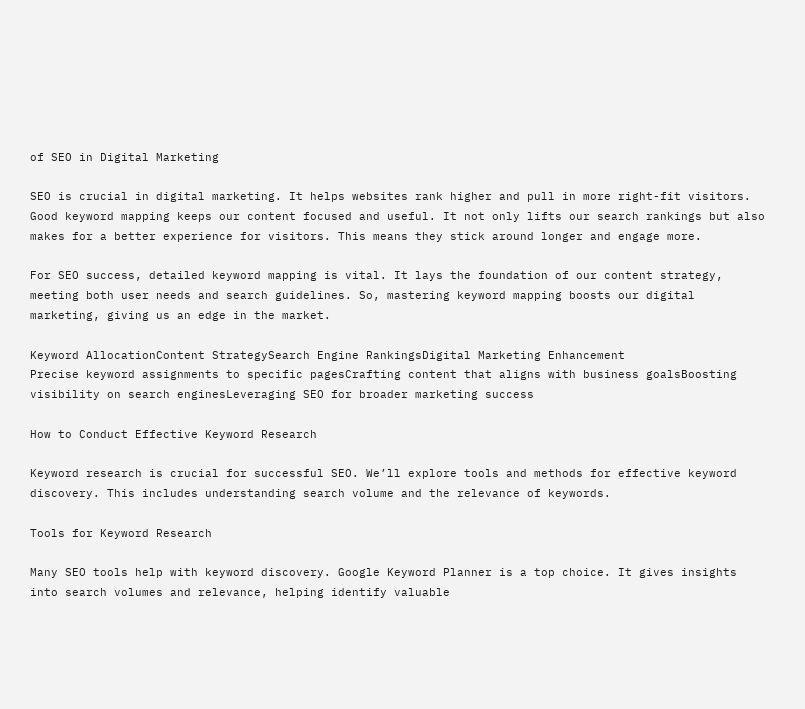of SEO in Digital Marketing

SEO is crucial in digital marketing. It helps websites rank higher and pull in more right-fit visitors. Good keyword mapping keeps our content focused and useful. It not only lifts our search rankings but also makes for a better experience for visitors. This means they stick around longer and engage more.

For SEO success, detailed keyword mapping is vital. It lays the foundation of our content strategy, meeting both user needs and search guidelines. So, mastering keyword mapping boosts our digital marketing, giving us an edge in the market.

Keyword AllocationContent StrategySearch Engine RankingsDigital Marketing Enhancement
Precise keyword assignments to specific pagesCrafting content that aligns with business goalsBoosting visibility on search enginesLeveraging SEO for broader marketing success

How to Conduct Effective Keyword Research

Keyword research is crucial for successful SEO. We’ll explore tools and methods for effective keyword discovery. This includes understanding search volume and the relevance of keywords.

Tools for Keyword Research

Many SEO tools help with keyword discovery. Google Keyword Planner is a top choice. It gives insights into search volumes and relevance, helping identify valuable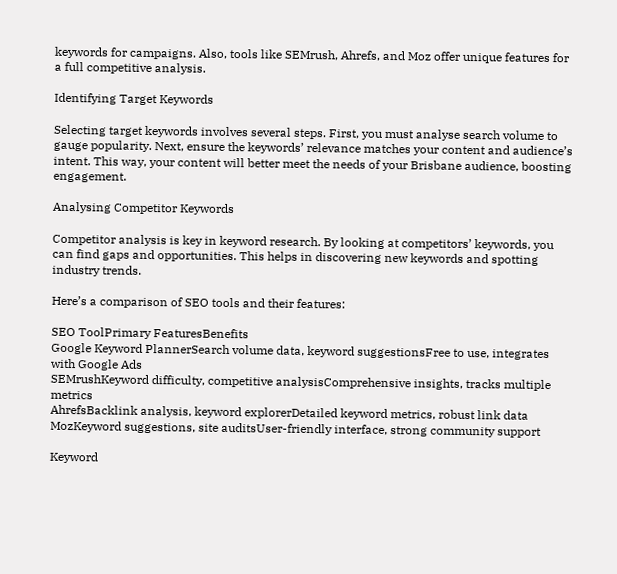keywords for campaigns. Also, tools like SEMrush, Ahrefs, and Moz offer unique features for a full competitive analysis.

Identifying Target Keywords

Selecting target keywords involves several steps. First, you must analyse search volume to gauge popularity. Next, ensure the keywords’ relevance matches your content and audience’s intent. This way, your content will better meet the needs of your Brisbane audience, boosting engagement.

Analysing Competitor Keywords

Competitor analysis is key in keyword research. By looking at competitors’ keywords, you can find gaps and opportunities. This helps in discovering new keywords and spotting industry trends.

Here’s a comparison of SEO tools and their features:

SEO ToolPrimary FeaturesBenefits
Google Keyword PlannerSearch volume data, keyword suggestionsFree to use, integrates with Google Ads
SEMrushKeyword difficulty, competitive analysisComprehensive insights, tracks multiple metrics
AhrefsBacklink analysis, keyword explorerDetailed keyword metrics, robust link data
MozKeyword suggestions, site auditsUser-friendly interface, strong community support

Keyword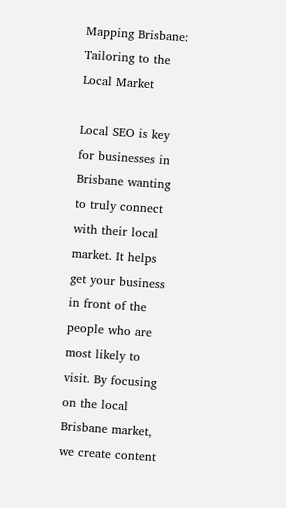Mapping Brisbane: Tailoring to the Local Market

Local SEO is key for businesses in Brisbane wanting to truly connect with their local market. It helps get your business in front of the people who are most likely to visit. By focusing on the local Brisbane market, we create content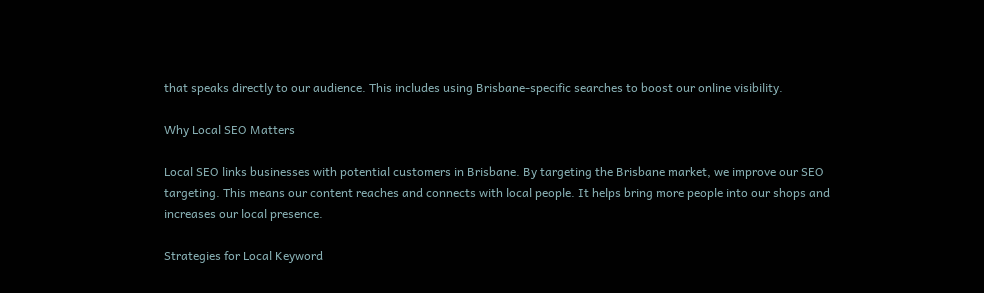that speaks directly to our audience. This includes using Brisbane-specific searches to boost our online visibility.

Why Local SEO Matters

Local SEO links businesses with potential customers in Brisbane. By targeting the Brisbane market, we improve our SEO targeting. This means our content reaches and connects with local people. It helps bring more people into our shops and increases our local presence.

Strategies for Local Keyword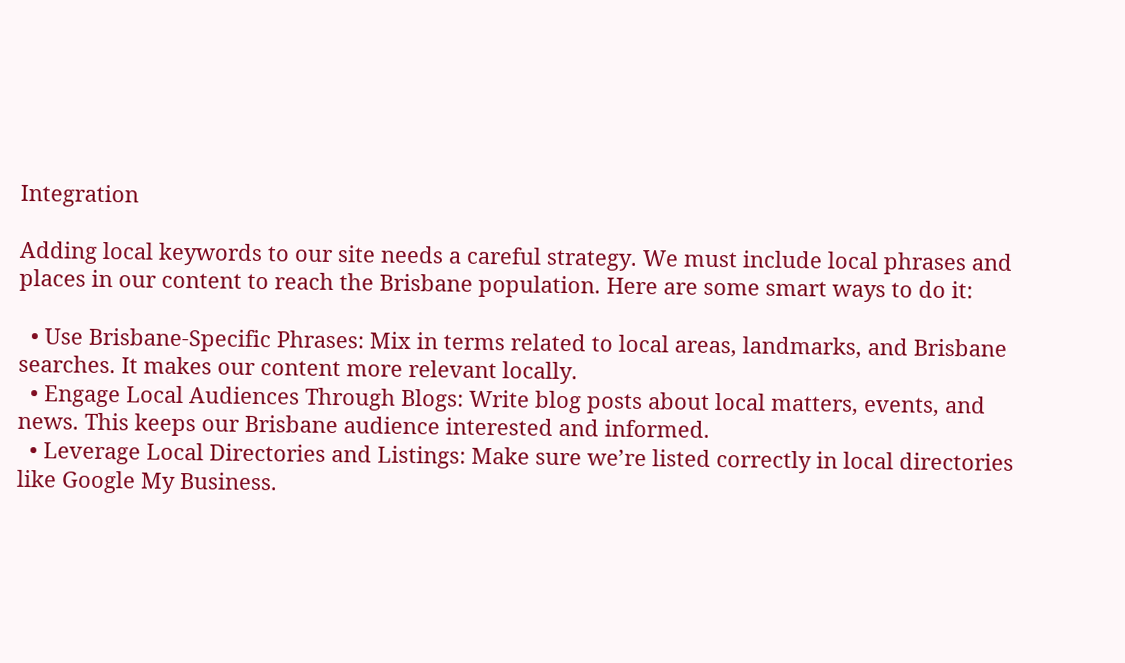Integration

Adding local keywords to our site needs a careful strategy. We must include local phrases and places in our content to reach the Brisbane population. Here are some smart ways to do it:

  • Use Brisbane-Specific Phrases: Mix in terms related to local areas, landmarks, and Brisbane searches. It makes our content more relevant locally.
  • Engage Local Audiences Through Blogs: Write blog posts about local matters, events, and news. This keeps our Brisbane audience interested and informed.
  • Leverage Local Directories and Listings: Make sure we’re listed correctly in local directories like Google My Business.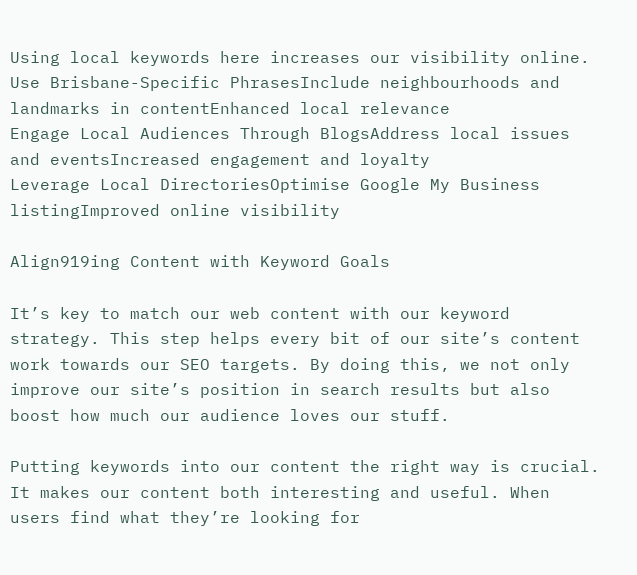Using local keywords here increases our visibility online.
Use Brisbane-Specific PhrasesInclude neighbourhoods and landmarks in contentEnhanced local relevance
Engage Local Audiences Through BlogsAddress local issues and eventsIncreased engagement and loyalty
Leverage Local DirectoriesOptimise Google My Business listingImproved online visibility

Align919ing Content with Keyword Goals

It’s key to match our web content with our keyword strategy. This step helps every bit of our site’s content work towards our SEO targets. By doing this, we not only improve our site’s position in search results but also boost how much our audience loves our stuff.

Putting keywords into our content the right way is crucial. It makes our content both interesting and useful. When users find what they’re looking for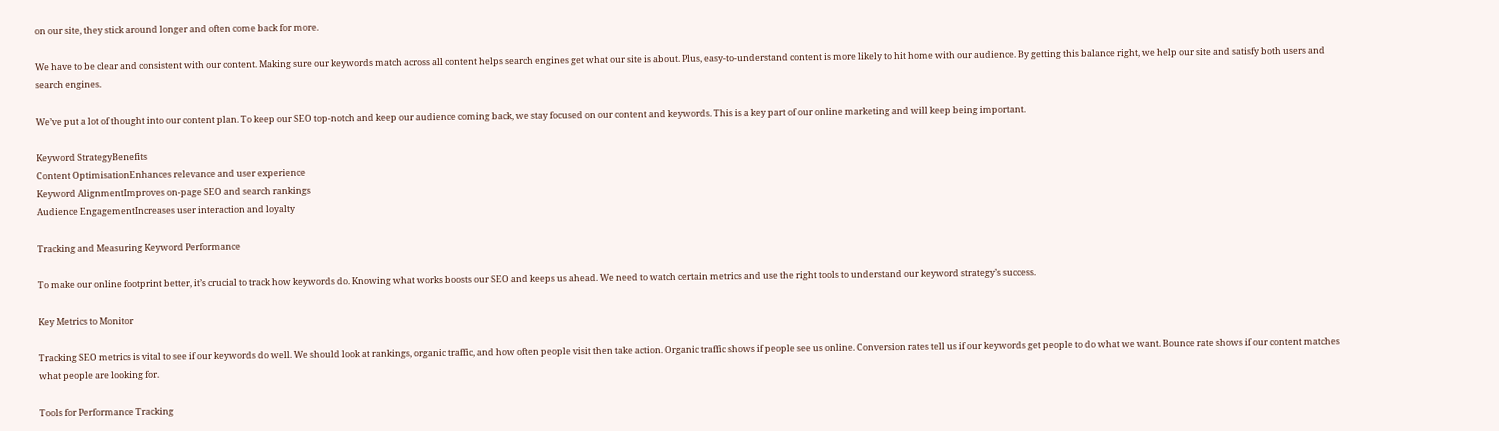on our site, they stick around longer and often come back for more.

We have to be clear and consistent with our content. Making sure our keywords match across all content helps search engines get what our site is about. Plus, easy-to-understand content is more likely to hit home with our audience. By getting this balance right, we help our site and satisfy both users and search engines.

We’ve put a lot of thought into our content plan. To keep our SEO top-notch and keep our audience coming back, we stay focused on our content and keywords. This is a key part of our online marketing and will keep being important.

Keyword StrategyBenefits
Content OptimisationEnhances relevance and user experience
Keyword AlignmentImproves on-page SEO and search rankings
Audience EngagementIncreases user interaction and loyalty

Tracking and Measuring Keyword Performance

To make our online footprint better, it’s crucial to track how keywords do. Knowing what works boosts our SEO and keeps us ahead. We need to watch certain metrics and use the right tools to understand our keyword strategy’s success.

Key Metrics to Monitor

Tracking SEO metrics is vital to see if our keywords do well. We should look at rankings, organic traffic, and how often people visit then take action. Organic traffic shows if people see us online. Conversion rates tell us if our keywords get people to do what we want. Bounce rate shows if our content matches what people are looking for.

Tools for Performance Tracking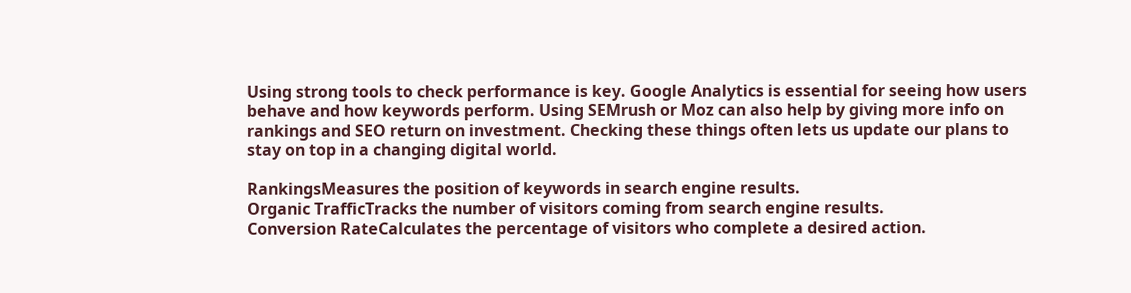Using strong tools to check performance is key. Google Analytics is essential for seeing how users behave and how keywords perform. Using SEMrush or Moz can also help by giving more info on rankings and SEO return on investment. Checking these things often lets us update our plans to stay on top in a changing digital world.

RankingsMeasures the position of keywords in search engine results.
Organic TrafficTracks the number of visitors coming from search engine results.
Conversion RateCalculates the percentage of visitors who complete a desired action.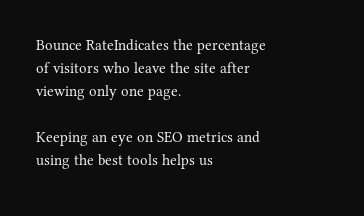Bounce RateIndicates the percentage of visitors who leave the site after viewing only one page.

Keeping an eye on SEO metrics and using the best tools helps us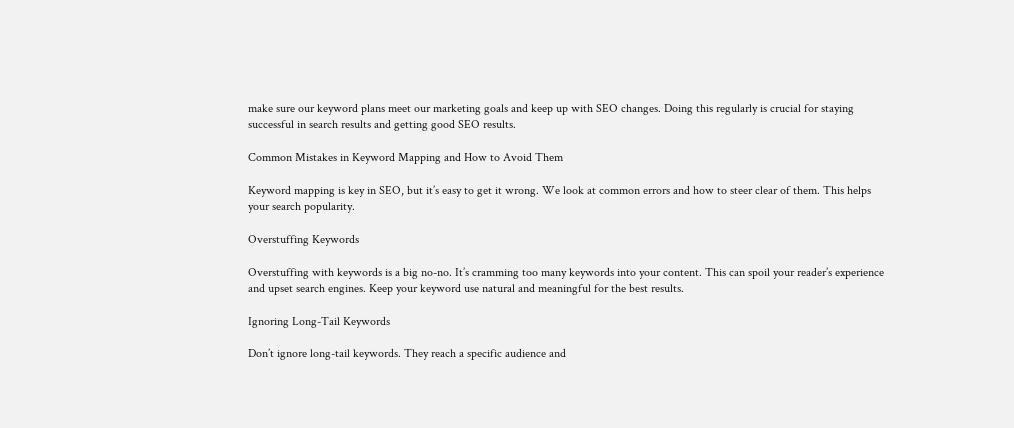make sure our keyword plans meet our marketing goals and keep up with SEO changes. Doing this regularly is crucial for staying successful in search results and getting good SEO results.

Common Mistakes in Keyword Mapping and How to Avoid Them

Keyword mapping is key in SEO, but it’s easy to get it wrong. We look at common errors and how to steer clear of them. This helps your search popularity.

Overstuffing Keywords

Overstuffing with keywords is a big no-no. It’s cramming too many keywords into your content. This can spoil your reader’s experience and upset search engines. Keep your keyword use natural and meaningful for the best results.

Ignoring Long-Tail Keywords

Don’t ignore long-tail keywords. They reach a specific audience and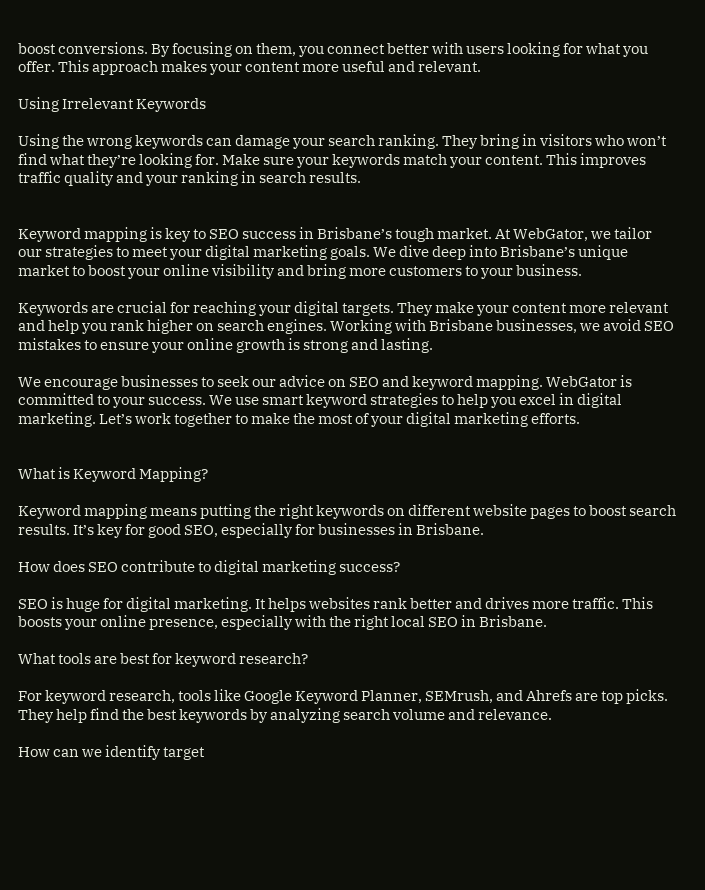boost conversions. By focusing on them, you connect better with users looking for what you offer. This approach makes your content more useful and relevant.

Using Irrelevant Keywords

Using the wrong keywords can damage your search ranking. They bring in visitors who won’t find what they’re looking for. Make sure your keywords match your content. This improves traffic quality and your ranking in search results.


Keyword mapping is key to SEO success in Brisbane’s tough market. At WebGator, we tailor our strategies to meet your digital marketing goals. We dive deep into Brisbane’s unique market to boost your online visibility and bring more customers to your business.

Keywords are crucial for reaching your digital targets. They make your content more relevant and help you rank higher on search engines. Working with Brisbane businesses, we avoid SEO mistakes to ensure your online growth is strong and lasting.

We encourage businesses to seek our advice on SEO and keyword mapping. WebGator is committed to your success. We use smart keyword strategies to help you excel in digital marketing. Let’s work together to make the most of your digital marketing efforts.


What is Keyword Mapping?

Keyword mapping means putting the right keywords on different website pages to boost search results. It’s key for good SEO, especially for businesses in Brisbane.

How does SEO contribute to digital marketing success?

SEO is huge for digital marketing. It helps websites rank better and drives more traffic. This boosts your online presence, especially with the right local SEO in Brisbane.

What tools are best for keyword research?

For keyword research, tools like Google Keyword Planner, SEMrush, and Ahrefs are top picks. They help find the best keywords by analyzing search volume and relevance.

How can we identify target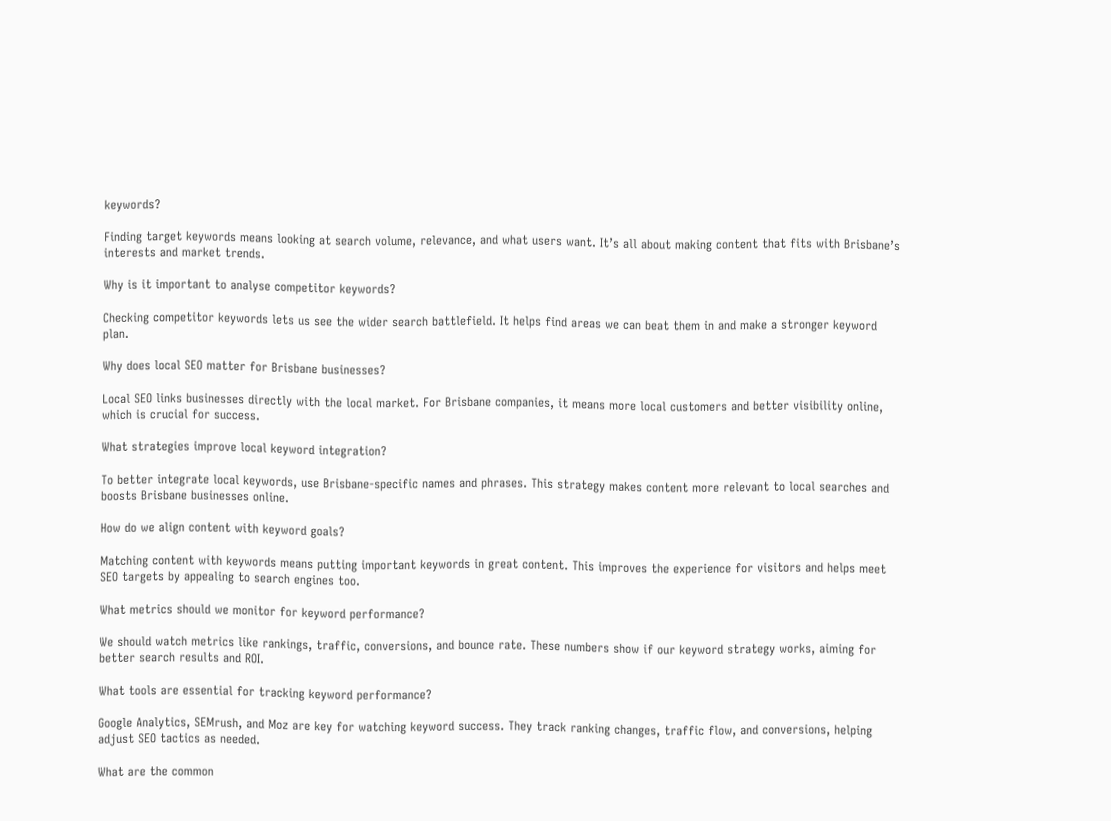keywords?

Finding target keywords means looking at search volume, relevance, and what users want. It’s all about making content that fits with Brisbane’s interests and market trends.

Why is it important to analyse competitor keywords?

Checking competitor keywords lets us see the wider search battlefield. It helps find areas we can beat them in and make a stronger keyword plan.

Why does local SEO matter for Brisbane businesses?

Local SEO links businesses directly with the local market. For Brisbane companies, it means more local customers and better visibility online, which is crucial for success.

What strategies improve local keyword integration?

To better integrate local keywords, use Brisbane-specific names and phrases. This strategy makes content more relevant to local searches and boosts Brisbane businesses online.

How do we align content with keyword goals?

Matching content with keywords means putting important keywords in great content. This improves the experience for visitors and helps meet SEO targets by appealing to search engines too.

What metrics should we monitor for keyword performance?

We should watch metrics like rankings, traffic, conversions, and bounce rate. These numbers show if our keyword strategy works, aiming for better search results and ROI.

What tools are essential for tracking keyword performance?

Google Analytics, SEMrush, and Moz are key for watching keyword success. They track ranking changes, traffic flow, and conversions, helping adjust SEO tactics as needed.

What are the common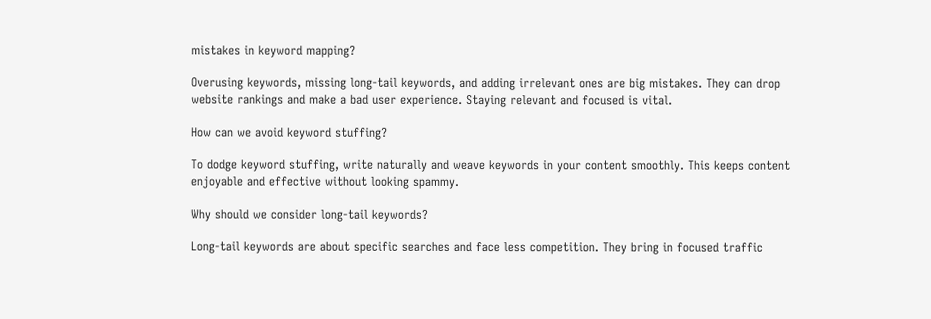mistakes in keyword mapping?

Overusing keywords, missing long-tail keywords, and adding irrelevant ones are big mistakes. They can drop website rankings and make a bad user experience. Staying relevant and focused is vital.

How can we avoid keyword stuffing?

To dodge keyword stuffing, write naturally and weave keywords in your content smoothly. This keeps content enjoyable and effective without looking spammy.

Why should we consider long-tail keywords?

Long-tail keywords are about specific searches and face less competition. They bring in focused traffic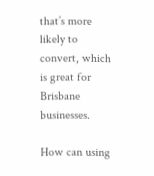that’s more likely to convert, which is great for Brisbane businesses.

How can using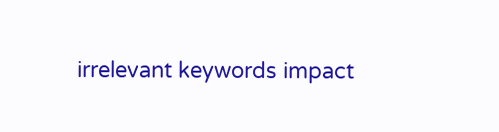irrelevant keywords impact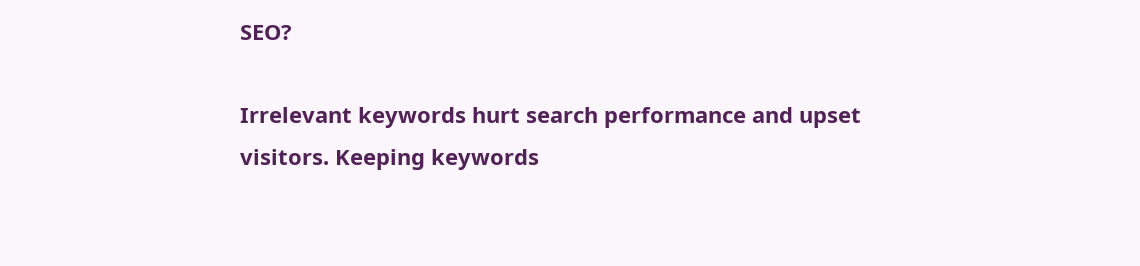SEO?

Irrelevant keywords hurt search performance and upset visitors. Keeping keywords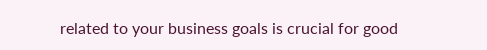related to your business goals is crucial for good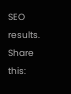SEO results.
Share this: